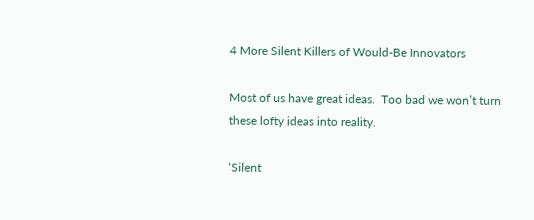4 More Silent Killers of Would-Be Innovators

Most of us have great ideas.  Too bad we won’t turn these lofty ideas into reality.

‘Silent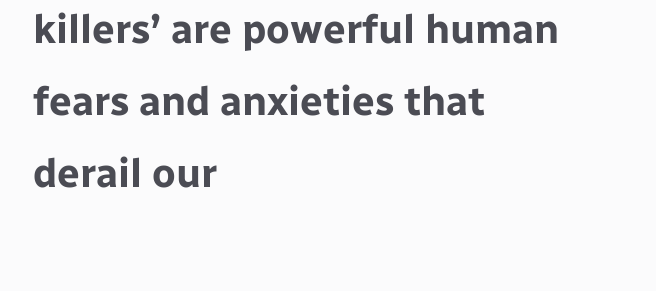killers’ are powerful human fears and anxieties that derail our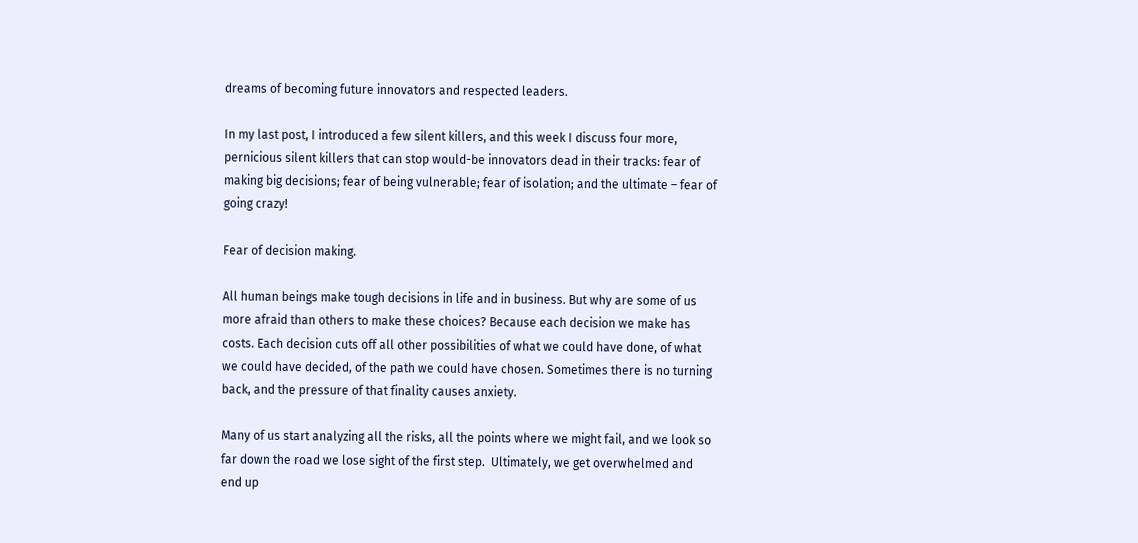dreams of becoming future innovators and respected leaders.

In my last post, I introduced a few silent killers, and this week I discuss four more, pernicious silent killers that can stop would-be innovators dead in their tracks: fear of making big decisions; fear of being vulnerable; fear of isolation; and the ultimate – fear of going crazy!

Fear of decision making.

All human beings make tough decisions in life and in business. But why are some of us more afraid than others to make these choices? Because each decision we make has costs. Each decision cuts off all other possibilities of what we could have done, of what we could have decided, of the path we could have chosen. Sometimes there is no turning back, and the pressure of that finality causes anxiety.

Many of us start analyzing all the risks, all the points where we might fail, and we look so far down the road we lose sight of the first step.  Ultimately, we get overwhelmed and end up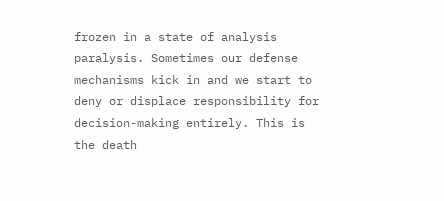frozen in a state of analysis paralysis. Sometimes our defense mechanisms kick in and we start to deny or displace responsibility for decision-making entirely. This is the death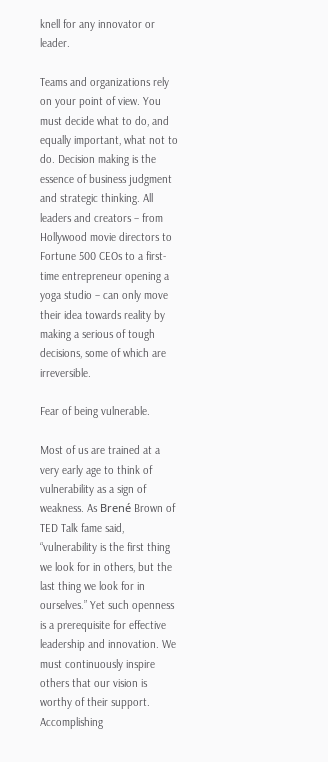knell for any innovator or leader.

Teams and organizations rely on your point of view. You must decide what to do, and equally important, what not to do. Decision making is the essence of business judgment and strategic thinking. All leaders and creators – from Hollywood movie directors to Fortune 500 CEOs to a first-time entrepreneur opening a yoga studio – can only move their idea towards reality by making a serious of tough decisions, some of which are irreversible.

Fear of being vulnerable.

Most of us are trained at a very early age to think of vulnerability as a sign of weakness. As Brené Brown of TED Talk fame said, “vulnerability is the first thing we look for in others, but the last thing we look for in ourselves.” Yet such openness is a prerequisite for effective leadership and innovation. We must continuously inspire others that our vision is worthy of their support. Accomplishing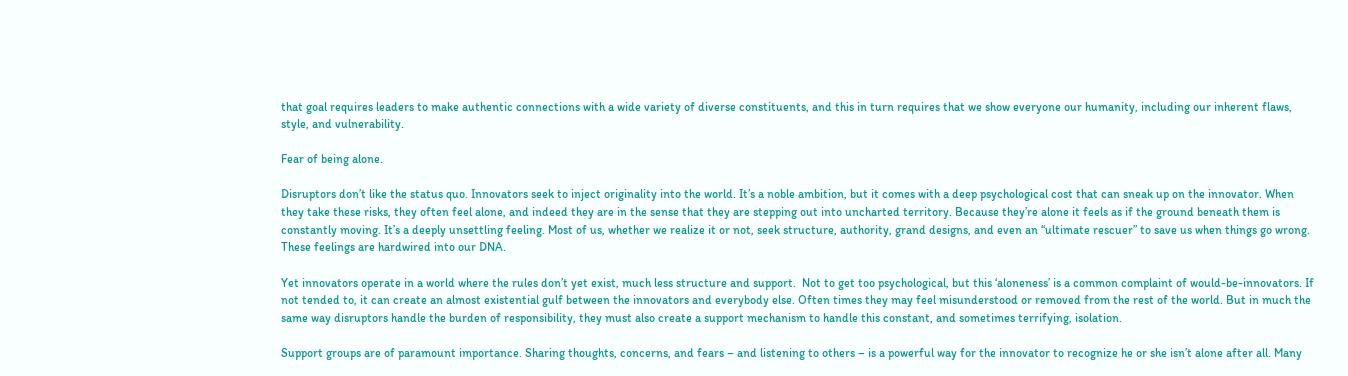that goal requires leaders to make authentic connections with a wide variety of diverse constituents, and this in turn requires that we show everyone our humanity, including our inherent flaws, style, and vulnerability.

Fear of being alone.

Disruptors don’t like the status quo. Innovators seek to inject originality into the world. It’s a noble ambition, but it comes with a deep psychological cost that can sneak up on the innovator. When they take these risks, they often feel alone, and indeed they are in the sense that they are stepping out into uncharted territory. Because they’re alone it feels as if the ground beneath them is constantly moving. It’s a deeply unsettling feeling. Most of us, whether we realize it or not, seek structure, authority, grand designs, and even an “ultimate rescuer” to save us when things go wrong. These feelings are hardwired into our DNA.

Yet innovators operate in a world where the rules don’t yet exist, much less structure and support.  Not to get too psychological, but this ‘aloneness’ is a common complaint of would-be-innovators. If not tended to, it can create an almost existential gulf between the innovators and everybody else. Often times they may feel misunderstood or removed from the rest of the world. But in much the same way disruptors handle the burden of responsibility, they must also create a support mechanism to handle this constant, and sometimes terrifying, isolation.

Support groups are of paramount importance. Sharing thoughts, concerns, and fears – and listening to others – is a powerful way for the innovator to recognize he or she isn’t alone after all. Many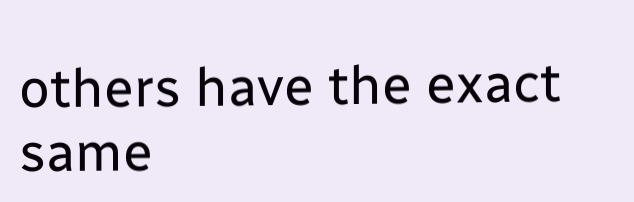others have the exact same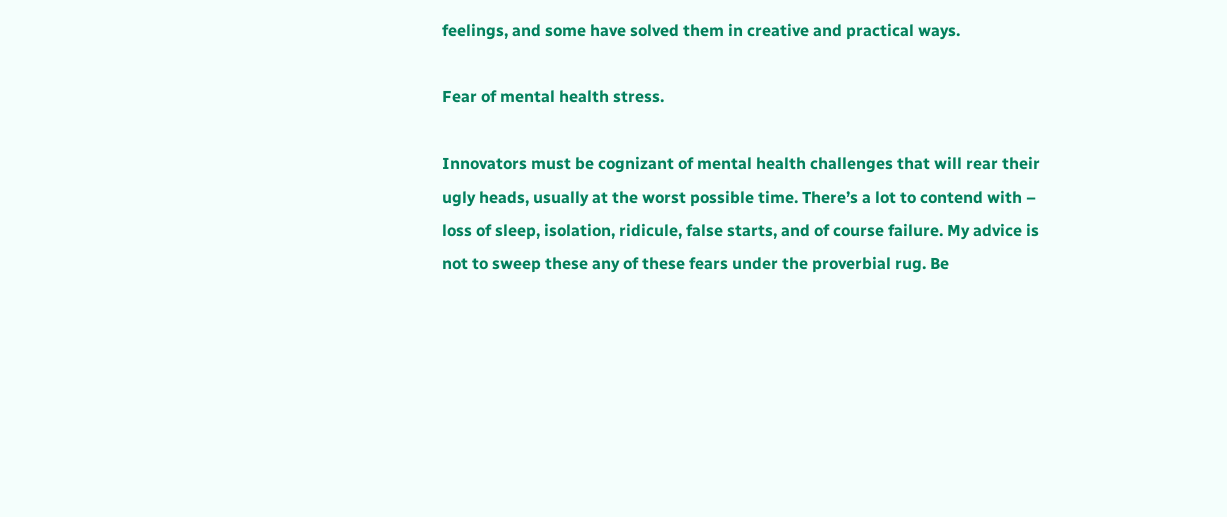feelings, and some have solved them in creative and practical ways.

Fear of mental health stress.

Innovators must be cognizant of mental health challenges that will rear their ugly heads, usually at the worst possible time. There’s a lot to contend with – loss of sleep, isolation, ridicule, false starts, and of course failure. My advice is not to sweep these any of these fears under the proverbial rug. Be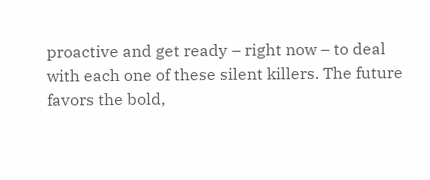proactive and get ready – right now – to deal with each one of these silent killers. The future favors the bold,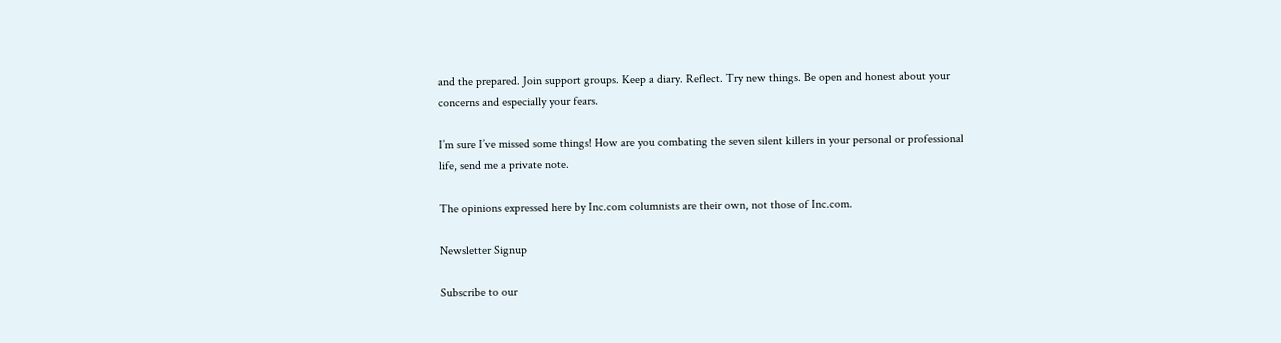and the prepared. Join support groups. Keep a diary. Reflect. Try new things. Be open and honest about your concerns and especially your fears.

I’m sure I’ve missed some things! How are you combating the seven silent killers in your personal or professional life, send me a private note.

The opinions expressed here by Inc.com columnists are their own, not those of Inc.com.

Newsletter Signup

Subscribe to our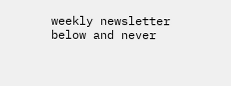weekly newsletter below and never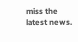miss the latest news.